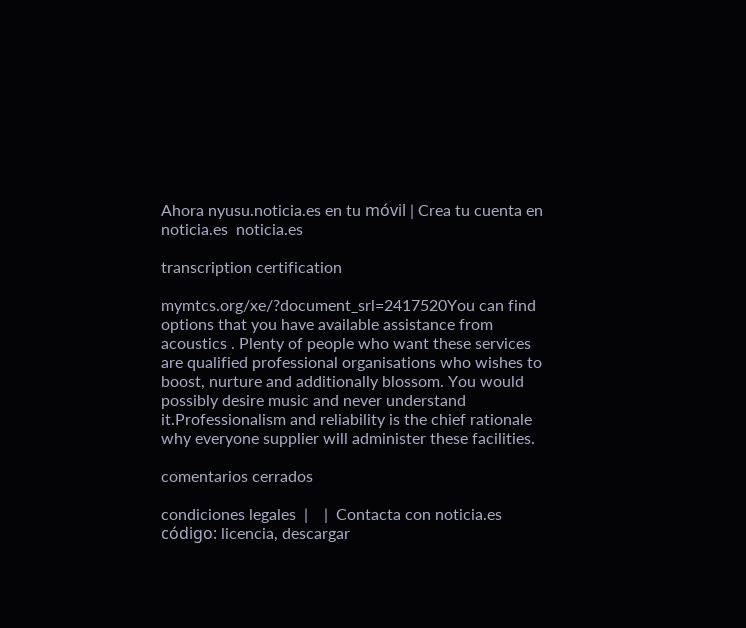Ahora nyusu.noticia.es en tu móvil | Crea tu cuenta en noticia.es  noticia.es

transcription certification

mymtcs.org/xe/?document_srl=2417520You can find options that you have available assistance from acoustics . Plenty of people who want these services are qualified professional organisations who wishes to boost, nurture and additionally blossom. You would possibly desire music and never understand it.Professionalism and reliability is the chief rationale why everyone supplier will administer these facilities.

comentarios cerrados

condiciones legales  |    |  Contacta con noticia.es
código: licencia, descargar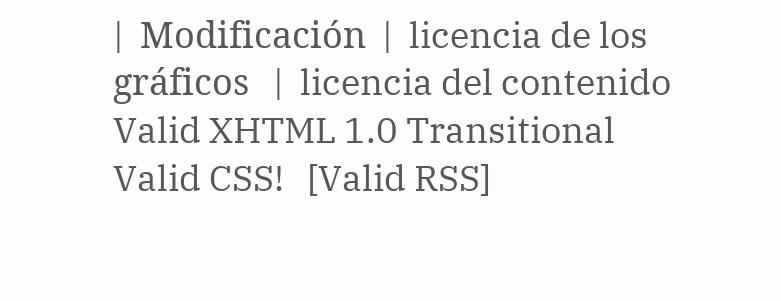|  Modificación  |  licencia de los gráficos   |  licencia del contenido
Valid XHTML 1.0 Transitional    Valid CSS!   [Valid RSS]